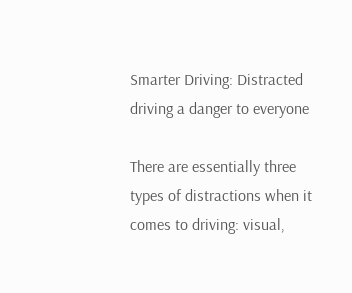Smarter Driving: Distracted driving a danger to everyone

There are essentially three types of distractions when it comes to driving: visual,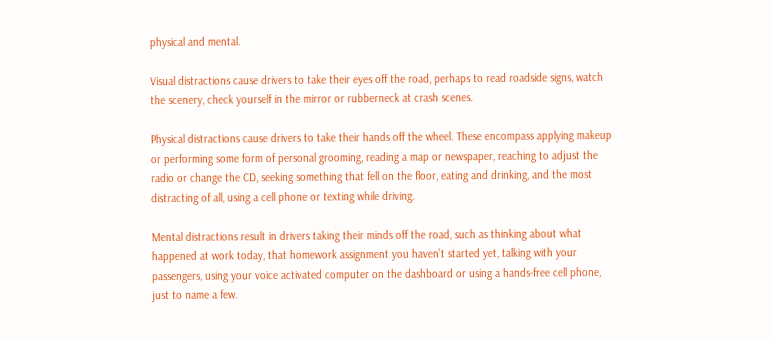physical and mental.

Visual distractions cause drivers to take their eyes off the road, perhaps to read roadside signs, watch the scenery, check yourself in the mirror or rubberneck at crash scenes.

Physical distractions cause drivers to take their hands off the wheel. These encompass applying makeup or performing some form of personal grooming, reading a map or newspaper, reaching to adjust the radio or change the CD, seeking something that fell on the floor, eating and drinking, and the most distracting of all, using a cell phone or texting while driving.

Mental distractions result in drivers taking their minds off the road, such as thinking about what happened at work today, that homework assignment you haven’t started yet, talking with your passengers, using your voice activated computer on the dashboard or using a hands-free cell phone, just to name a few.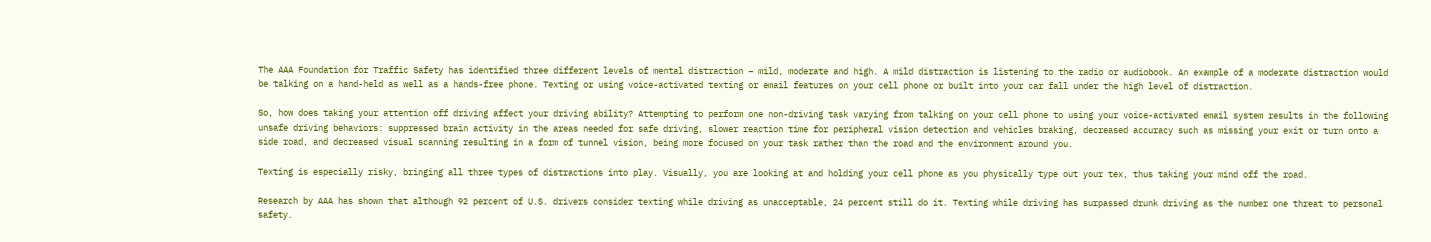The AAA Foundation for Traffic Safety has identified three different levels of mental distraction – mild, moderate and high. A mild distraction is listening to the radio or audiobook. An example of a moderate distraction would be talking on a hand-held as well as a hands-free phone. Texting or using voice-activated texting or email features on your cell phone or built into your car fall under the high level of distraction.

So, how does taking your attention off driving affect your driving ability? Attempting to perform one non-driving task varying from talking on your cell phone to using your voice-activated email system results in the following unsafe driving behaviors: suppressed brain activity in the areas needed for safe driving, slower reaction time for peripheral vision detection and vehicles braking, decreased accuracy such as missing your exit or turn onto a side road, and decreased visual scanning resulting in a form of tunnel vision, being more focused on your task rather than the road and the environment around you.

Texting is especially risky, bringing all three types of distractions into play. Visually, you are looking at and holding your cell phone as you physically type out your tex, thus taking your mind off the road.

Research by AAA has shown that although 92 percent of U.S. drivers consider texting while driving as unacceptable, 24 percent still do it. Texting while driving has surpassed drunk driving as the number one threat to personal safety.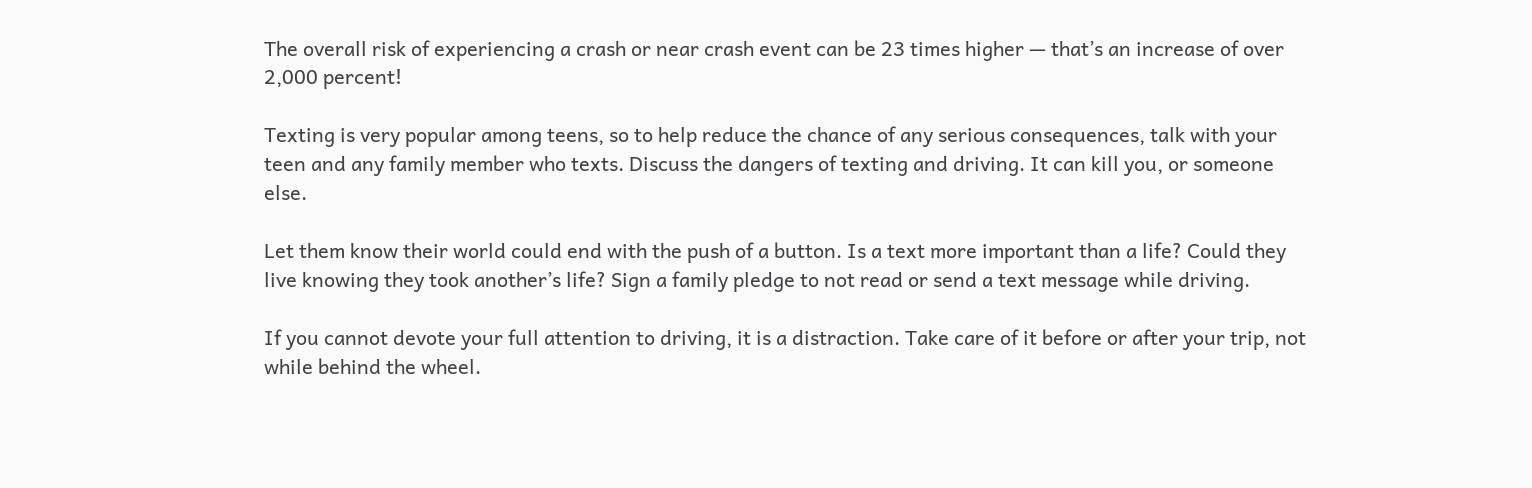The overall risk of experiencing a crash or near crash event can be 23 times higher — that’s an increase of over 2,000 percent!

Texting is very popular among teens, so to help reduce the chance of any serious consequences, talk with your teen and any family member who texts. Discuss the dangers of texting and driving. It can kill you, or someone else.

Let them know their world could end with the push of a button. Is a text more important than a life? Could they live knowing they took another’s life? Sign a family pledge to not read or send a text message while driving.

If you cannot devote your full attention to driving, it is a distraction. Take care of it before or after your trip, not while behind the wheel.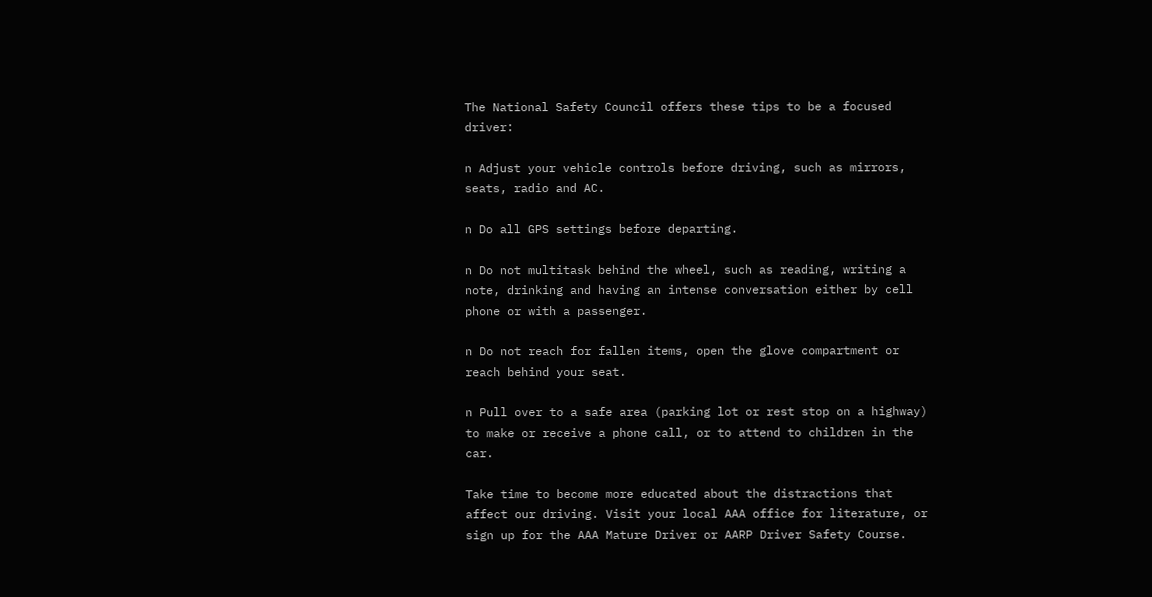The National Safety Council offers these tips to be a focused driver:

n Adjust your vehicle controls before driving, such as mirrors, seats, radio and AC.

n Do all GPS settings before departing.

n Do not multitask behind the wheel, such as reading, writing a note, drinking and having an intense conversation either by cell phone or with a passenger.

n Do not reach for fallen items, open the glove compartment or reach behind your seat.

n Pull over to a safe area (parking lot or rest stop on a highway) to make or receive a phone call, or to attend to children in the car.

Take time to become more educated about the distractions that affect our driving. Visit your local AAA office for literature, or sign up for the AAA Mature Driver or AARP Driver Safety Course.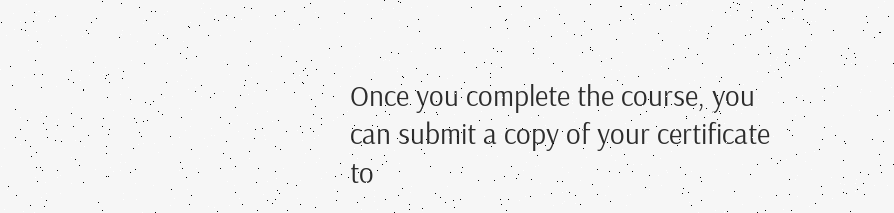Once you complete the course, you can submit a copy of your certificate to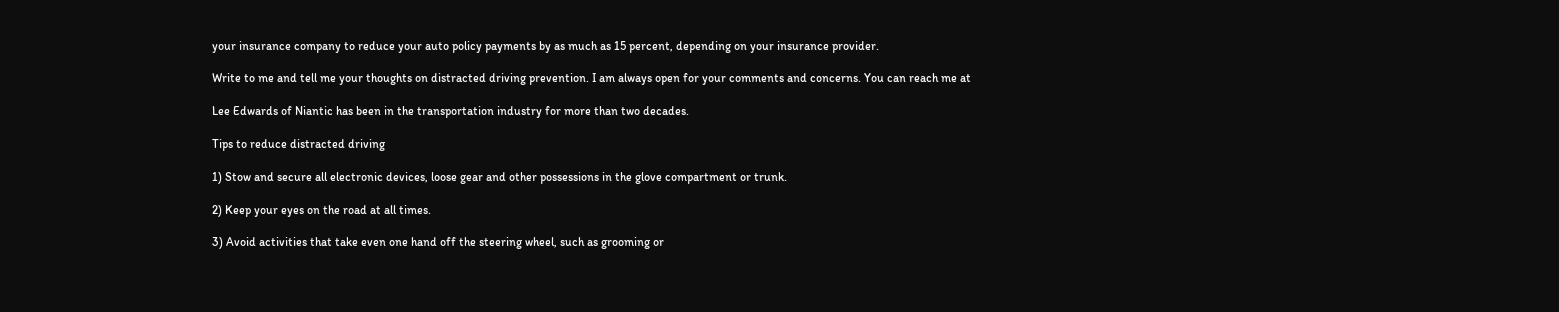your insurance company to reduce your auto policy payments by as much as 15 percent, depending on your insurance provider.

Write to me and tell me your thoughts on distracted driving prevention. I am always open for your comments and concerns. You can reach me at

Lee Edwards of Niantic has been in the transportation industry for more than two decades.

Tips to reduce distracted driving

1) Stow and secure all electronic devices, loose gear and other possessions in the glove compartment or trunk.

2) Keep your eyes on the road at all times.

3) Avoid activities that take even one hand off the steering wheel, such as grooming or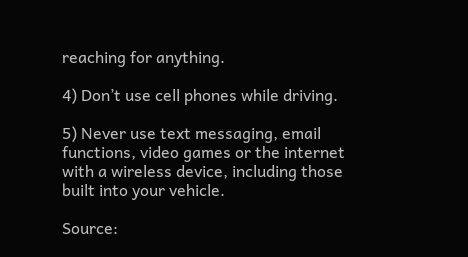reaching for anything.

4) Don’t use cell phones while driving.

5) Never use text messaging, email functions, video games or the internet with a wireless device, including those built into your vehicle.

Source: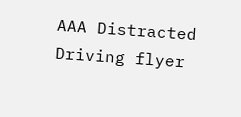AAA Distracted Driving flyer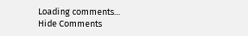Loading comments...
Hide Comments